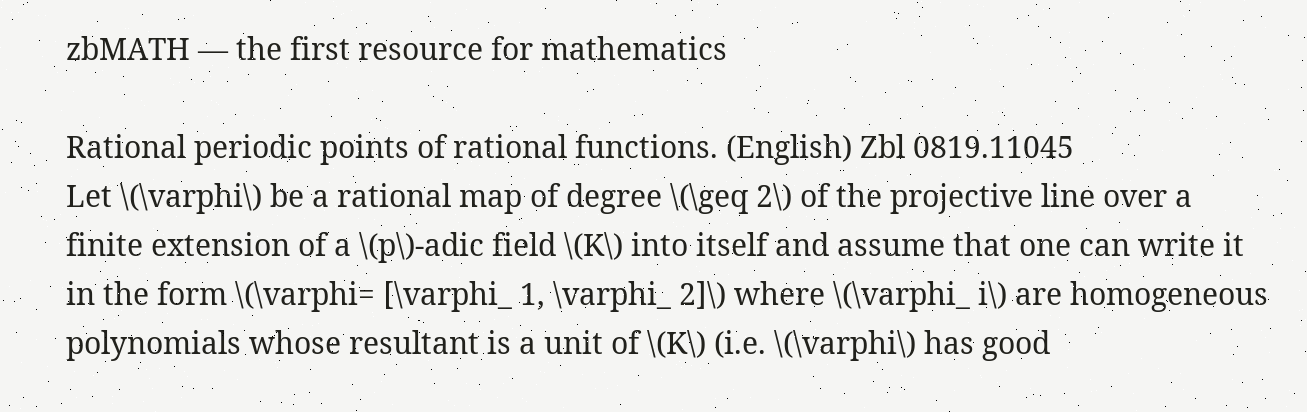zbMATH — the first resource for mathematics

Rational periodic points of rational functions. (English) Zbl 0819.11045
Let \(\varphi\) be a rational map of degree \(\geq 2\) of the projective line over a finite extension of a \(p\)-adic field \(K\) into itself and assume that one can write it in the form \(\varphi= [\varphi_ 1, \varphi_ 2]\) where \(\varphi_ i\) are homogeneous polynomials whose resultant is a unit of \(K\) (i.e. \(\varphi\) has good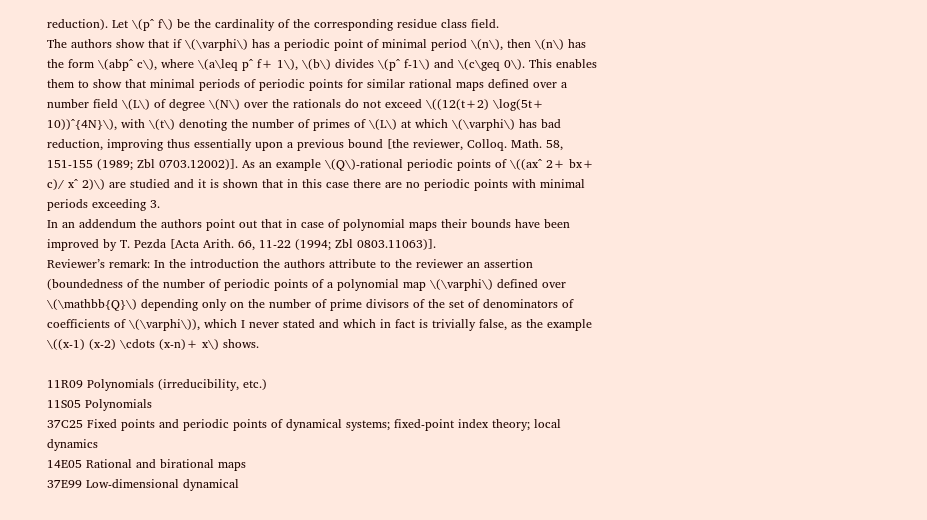reduction). Let \(p^ f\) be the cardinality of the corresponding residue class field.
The authors show that if \(\varphi\) has a periodic point of minimal period \(n\), then \(n\) has the form \(abp^ c\), where \(a\leq p^ f+ 1\), \(b\) divides \(p^ f-1\) and \(c\geq 0\). This enables them to show that minimal periods of periodic points for similar rational maps defined over a number field \(L\) of degree \(N\) over the rationals do not exceed \((12(t+2) \log(5t+ 10))^{4N}\), with \(t\) denoting the number of primes of \(L\) at which \(\varphi\) has bad reduction, improving thus essentially upon a previous bound [the reviewer, Colloq. Math. 58, 151-155 (1989; Zbl 0703.12002)]. As an example \(Q\)-rational periodic points of \((ax^ 2+ bx+ c)/ x^ 2)\) are studied and it is shown that in this case there are no periodic points with minimal periods exceeding 3.
In an addendum the authors point out that in case of polynomial maps their bounds have been improved by T. Pezda [Acta Arith. 66, 11-22 (1994; Zbl 0803.11063)].
Reviewer’s remark: In the introduction the authors attribute to the reviewer an assertion (boundedness of the number of periodic points of a polynomial map \(\varphi\) defined over \(\mathbb{Q}\) depending only on the number of prime divisors of the set of denominators of coefficients of \(\varphi\)), which I never stated and which in fact is trivially false, as the example \((x-1) (x-2) \cdots (x-n)+ x\) shows.

11R09 Polynomials (irreducibility, etc.)
11S05 Polynomials
37C25 Fixed points and periodic points of dynamical systems; fixed-point index theory; local dynamics
14E05 Rational and birational maps
37E99 Low-dimensional dynamical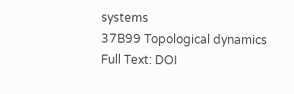systems
37B99 Topological dynamics
Full Text: DOI